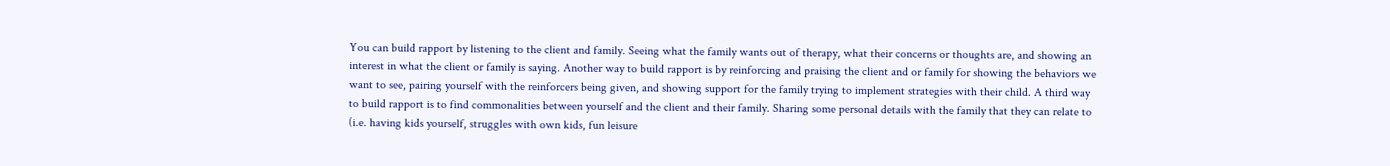You can build rapport by listening to the client and family. Seeing what the family wants out of therapy, what their concerns or thoughts are, and showing an interest in what the client or family is saying. Another way to build rapport is by reinforcing and praising the client and or family for showing the behaviors we want to see, pairing yourself with the reinforcers being given, and showing support for the family trying to implement strategies with their child. A third way to build rapport is to find commonalities between yourself and the client and their family. Sharing some personal details with the family that they can relate to (i.e. having kids yourself, struggles with own kids, fun leisure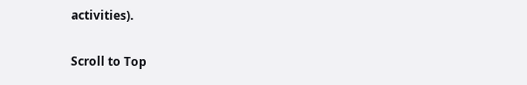activities).

Scroll to Top